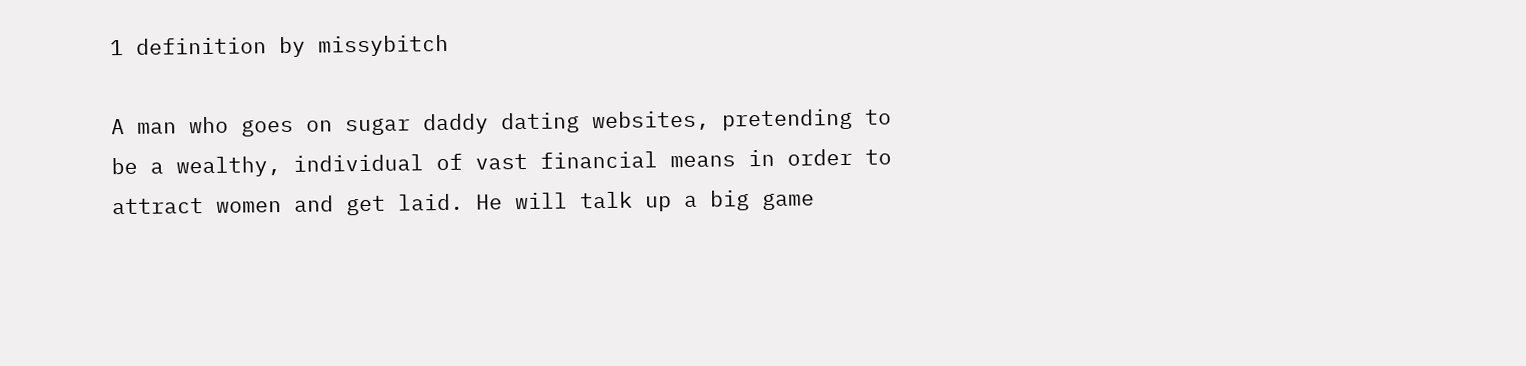1 definition by missybitch

A man who goes on sugar daddy dating websites, pretending to be a wealthy, individual of vast financial means in order to attract women and get laid. He will talk up a big game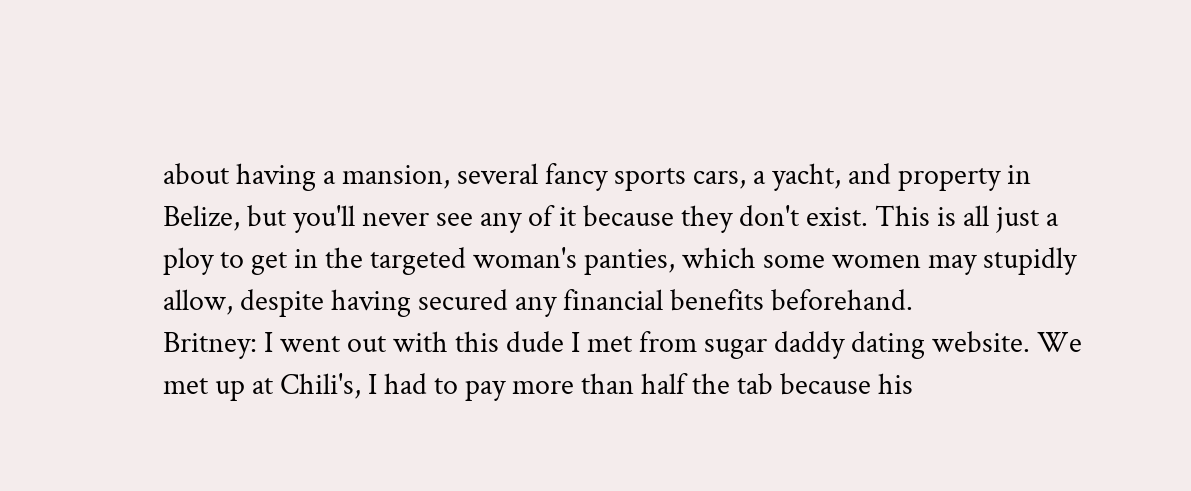about having a mansion, several fancy sports cars, a yacht, and property in Belize, but you'll never see any of it because they don't exist. This is all just a ploy to get in the targeted woman's panties, which some women may stupidly allow, despite having secured any financial benefits beforehand.
Britney: I went out with this dude I met from sugar daddy dating website. We met up at Chili's, I had to pay more than half the tab because his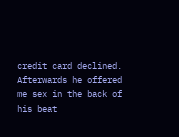credit card declined. Afterwards he offered me sex in the back of his beat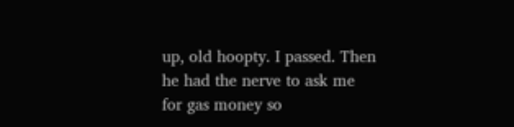up, old hoopty. I passed. Then he had the nerve to ask me for gas money so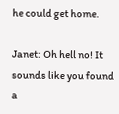he could get home.

Janet: Oh hell no! It sounds like you found a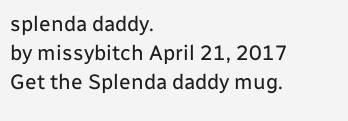splenda daddy.
by missybitch April 21, 2017
Get the Splenda daddy mug.